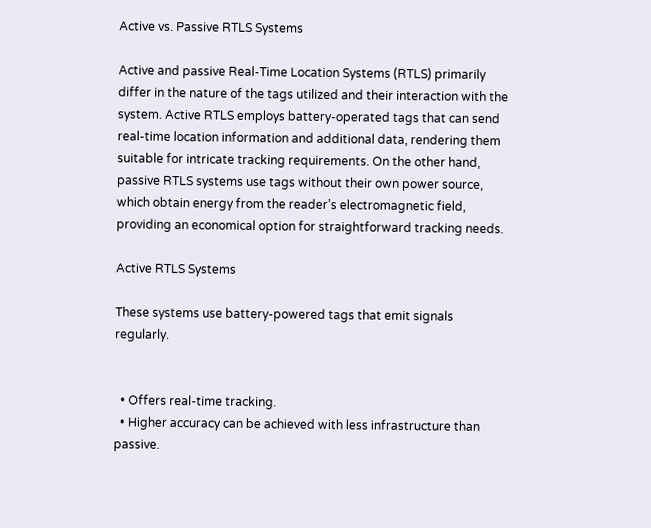Active vs. Passive RTLS Systems

Active and passive Real-Time Location Systems (RTLS) primarily differ in the nature of the tags utilized and their interaction with the system. Active RTLS employs battery-operated tags that can send real-time location information and additional data, rendering them suitable for intricate tracking requirements. On the other hand, passive RTLS systems use tags without their own power source, which obtain energy from the reader’s electromagnetic field, providing an economical option for straightforward tracking needs.

Active RTLS Systems

These systems use battery-powered tags that emit signals regularly.


  • Offers real-time tracking.
  • Higher accuracy can be achieved with less infrastructure than passive.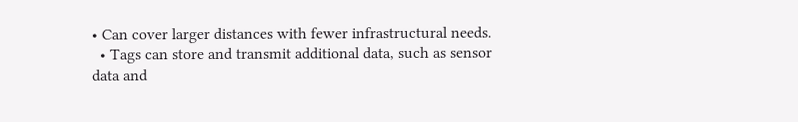• Can cover larger distances with fewer infrastructural needs.
  • Tags can store and transmit additional data, such as sensor data and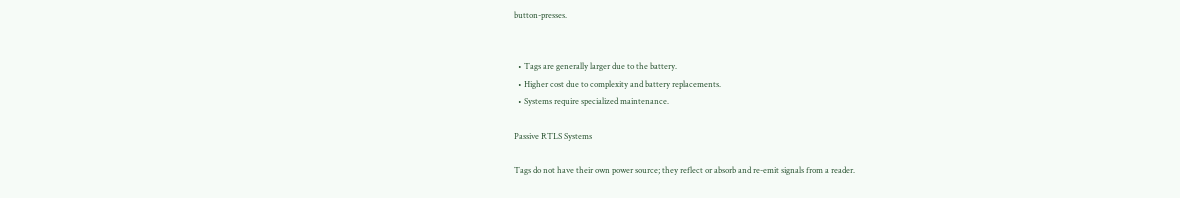button-presses.


  • Tags are generally larger due to the battery.
  • Higher cost due to complexity and battery replacements.
  • Systems require specialized maintenance.

Passive RTLS Systems

Tags do not have their own power source; they reflect or absorb and re-emit signals from a reader.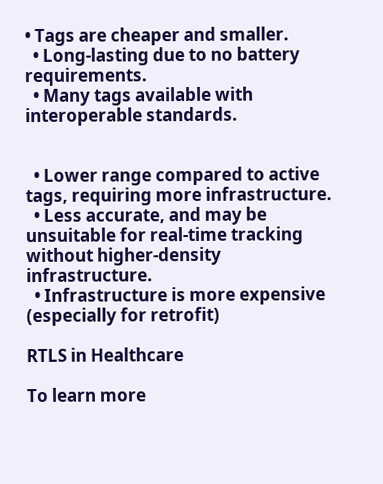• Tags are cheaper and smaller.
  • Long-lasting due to no battery requirements.
  • Many tags available with interoperable standards.


  • Lower range compared to active tags, requiring more infrastructure.
  • Less accurate, and may be unsuitable for real-time tracking without higher-density infrastructure.
  • Infrastructure is more expensive (especially for retrofit)

RTLS in Healthcare

To learn more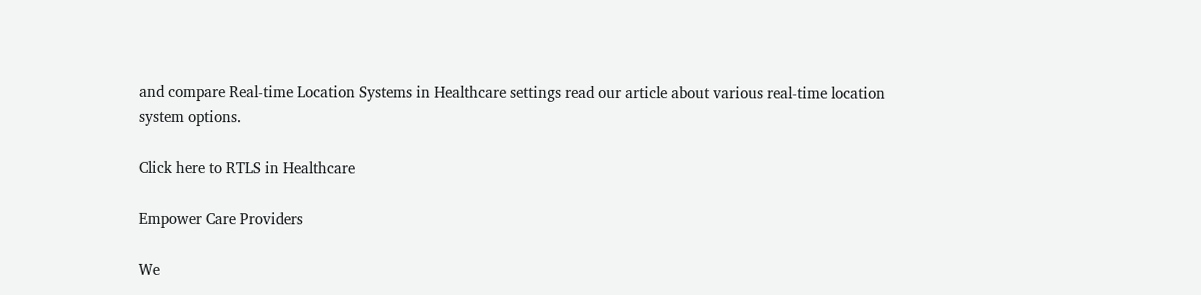and compare Real-time Location Systems in Healthcare settings read our article about various real-time location system options.

Click here to RTLS in Healthcare

Empower Care Providers

We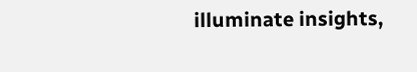illuminate insights,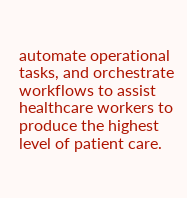automate operational tasks, and orchestrate workflows to assist healthcare workers to produce the highest level of patient care.